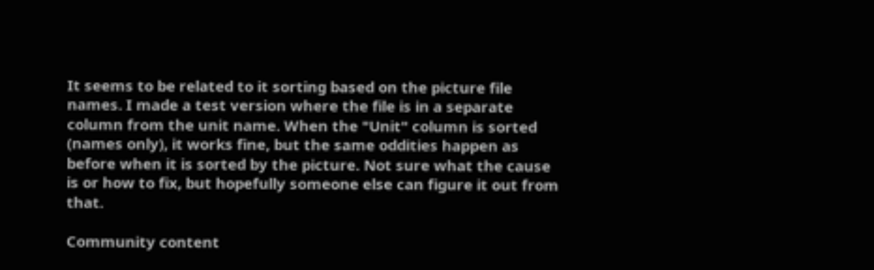It seems to be related to it sorting based on the picture file names. I made a test version where the file is in a separate column from the unit name. When the "Unit" column is sorted (names only), it works fine, but the same oddities happen as before when it is sorted by the picture. Not sure what the cause is or how to fix, but hopefully someone else can figure it out from that.

Community content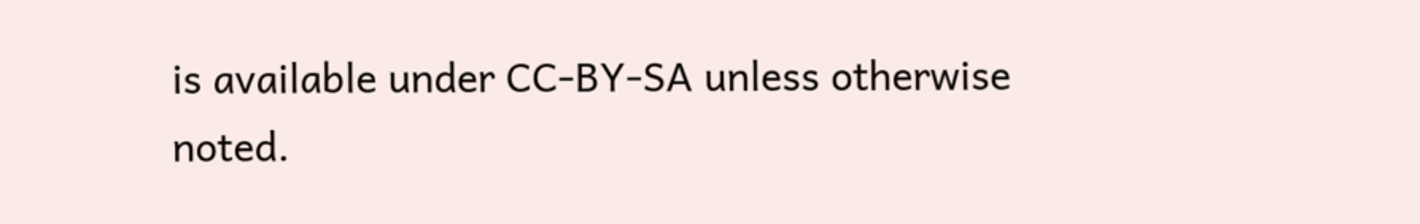is available under CC-BY-SA unless otherwise noted.